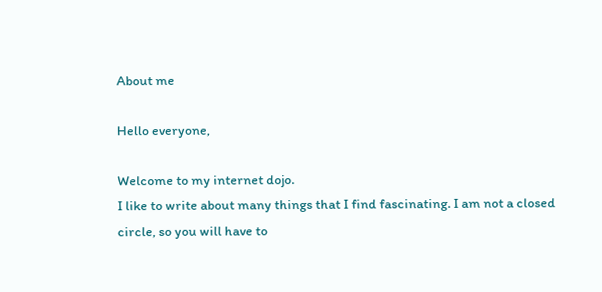About me

Hello everyone,

Welcome to my internet dojo.
I like to write about many things that I find fascinating. I am not a closed circle, so you will have to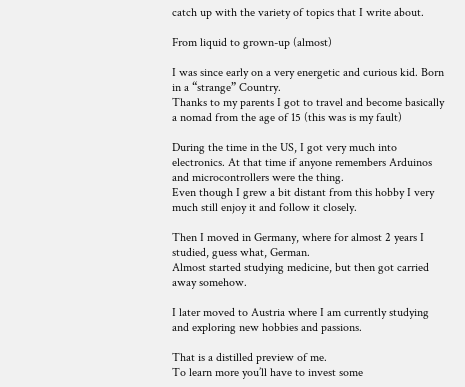catch up with the variety of topics that I write about.

From liquid to grown-up (almost)

I was since early on a very energetic and curious kid. Born in a “strange” Country.
Thanks to my parents I got to travel and become basically a nomad from the age of 15 (this was is my fault)

During the time in the US, I got very much into electronics. At that time if anyone remembers Arduinos and microcontrollers were the thing.
Even though I grew a bit distant from this hobby I very much still enjoy it and follow it closely.

Then I moved in Germany, where for almost 2 years I studied, guess what, German.
Almost started studying medicine, but then got carried away somehow.

I later moved to Austria where I am currently studying and exploring new hobbies and passions.

That is a distilled preview of me.
To learn more you’ll have to invest some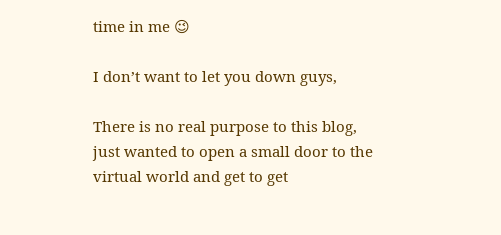time in me 😉

I don’t want to let you down guys,

There is no real purpose to this blog,
just wanted to open a small door to the virtual world and get to get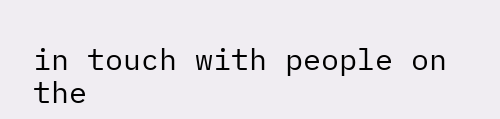in touch with people on the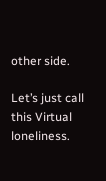other side.

Let’s just call this Virtual loneliness.